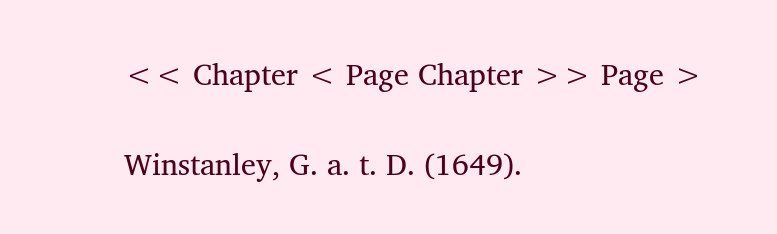<< Chapter < Page Chapter >> Page >

Winstanley, G. a. t. D. (1649).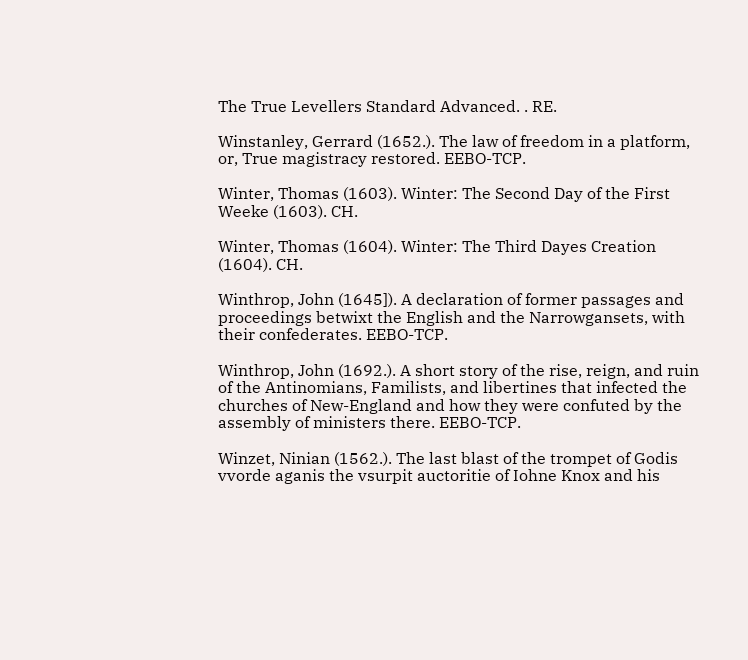The True Levellers Standard Advanced. . RE.

Winstanley, Gerrard (1652.). The law of freedom in a platform, or, True magistracy restored. EEBO-TCP.

Winter, Thomas (1603). Winter: The Second Day of the First Weeke (1603). CH.

Winter, Thomas (1604). Winter: The Third Dayes Creation (1604). CH.

Winthrop, John (1645]). A declaration of former passages and proceedings betwixt the English and the Narrowgansets, with their confederates. EEBO-TCP.

Winthrop, John (1692.). A short story of the rise, reign, and ruin of the Antinomians, Familists, and libertines that infected the churches of New-England and how they were confuted by the assembly of ministers there. EEBO-TCP.

Winzet, Ninian (1562.). The last blast of the trompet of Godis vvorde aganis the vsurpit auctoritie of Iohne Knox and his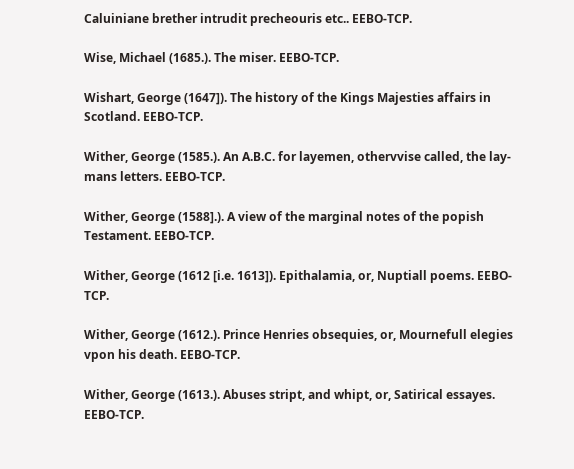Caluiniane brether intrudit precheouris etc.. EEBO-TCP.

Wise, Michael (1685.). The miser. EEBO-TCP.

Wishart, George (1647]). The history of the Kings Majesties affairs in Scotland. EEBO-TCP.

Wither, George (1585.). An A.B.C. for layemen, othervvise called, the lay-mans letters. EEBO-TCP.

Wither, George (1588].). A view of the marginal notes of the popish Testament. EEBO-TCP.

Wither, George (1612 [i.e. 1613]). Epithalamia, or, Nuptiall poems. EEBO-TCP.

Wither, George (1612.). Prince Henries obsequies, or, Mournefull elegies vpon his death. EEBO-TCP.

Wither, George (1613.). Abuses stript, and whipt, or, Satirical essayes. EEBO-TCP.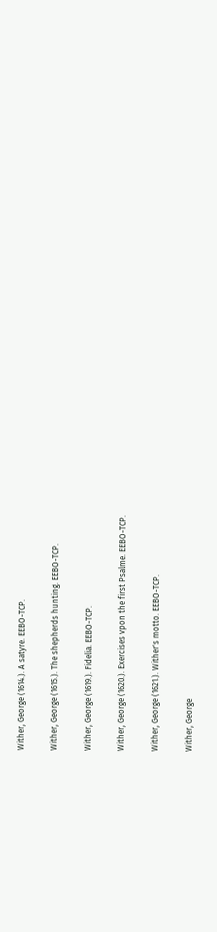Wither, George (1614.). A satyre. EEBO-TCP.

Wither, George (1615.). The shepherds hunting. EEBO-TCP.

Wither, George (1619.). Fidelia. EEBO-TCP.

Wither, George (1620.). Exercises vpon the first Psalme. EEBO-TCP.

Wither, George (1621.). Wither's motto. EEBO-TCP.

Wither, George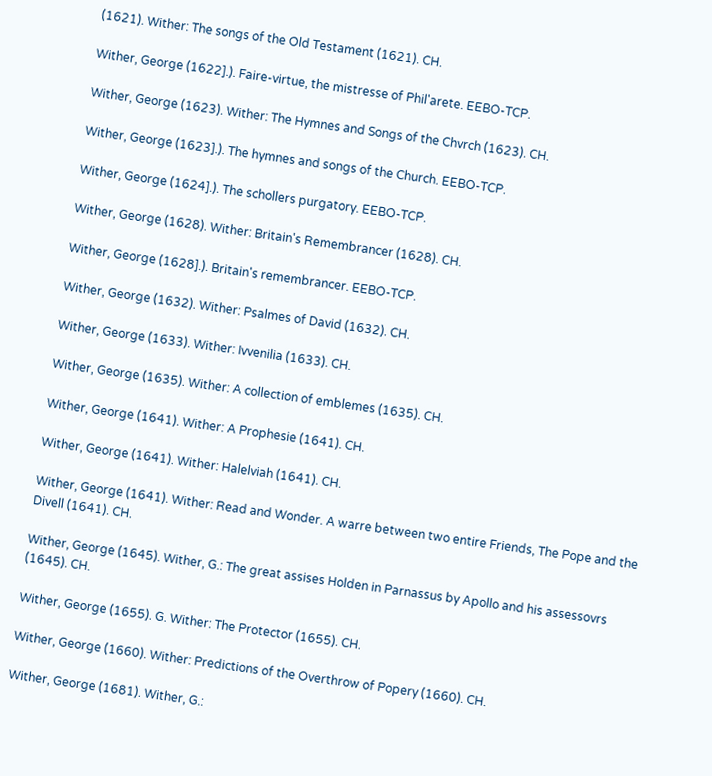(1621). Wither: The songs of the Old Testament (1621). CH.

Wither, George (1622].). Faire-virtue, the mistresse of Phil'arete. EEBO-TCP.

Wither, George (1623). Wither: The Hymnes and Songs of the Chvrch (1623). CH.

Wither, George (1623].). The hymnes and songs of the Church. EEBO-TCP.

Wither, George (1624].). The schollers purgatory. EEBO-TCP.

Wither, George (1628). Wither: Britain's Remembrancer (1628). CH.

Wither, George (1628].). Britain's remembrancer. EEBO-TCP.

Wither, George (1632). Wither: Psalmes of David (1632). CH.

Wither, George (1633). Wither: Ivvenilia (1633). CH.

Wither, George (1635). Wither: A collection of emblemes (1635). CH.

Wither, George (1641). Wither: A Prophesie (1641). CH.

Wither, George (1641). Wither: Halelviah (1641). CH.

Wither, George (1641). Wither: Read and Wonder. A warre between two entire Friends, The Pope and the Divell (1641). CH.

Wither, George (1645). Wither, G.: The great assises Holden in Parnassus by Apollo and his assessovrs (1645). CH.

Wither, George (1655). G. Wither: The Protector (1655). CH.

Wither, George (1660). Wither: Predictions of the Overthrow of Popery (1660). CH.

Wither, George (1681). Wither, G.: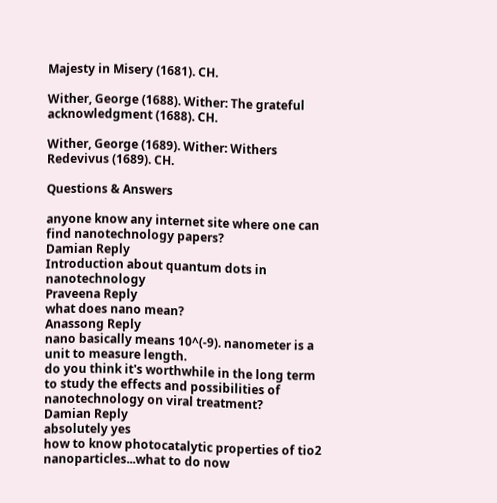Majesty in Misery (1681). CH.

Wither, George (1688). Wither: The grateful acknowledgment (1688). CH.

Wither, George (1689). Wither: Withers Redevivus (1689). CH.

Questions & Answers

anyone know any internet site where one can find nanotechnology papers?
Damian Reply
Introduction about quantum dots in nanotechnology
Praveena Reply
what does nano mean?
Anassong Reply
nano basically means 10^(-9). nanometer is a unit to measure length.
do you think it's worthwhile in the long term to study the effects and possibilities of nanotechnology on viral treatment?
Damian Reply
absolutely yes
how to know photocatalytic properties of tio2 nanoparticles...what to do now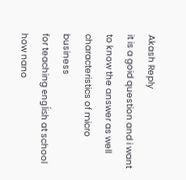Akash Reply
it is a goid question and i want to know the answer as well
characteristics of micro business
for teaching engĺish at school how nano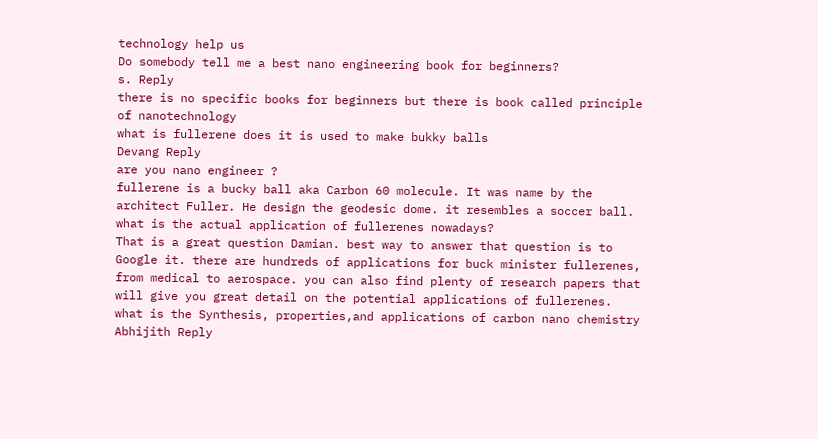technology help us
Do somebody tell me a best nano engineering book for beginners?
s. Reply
there is no specific books for beginners but there is book called principle of nanotechnology
what is fullerene does it is used to make bukky balls
Devang Reply
are you nano engineer ?
fullerene is a bucky ball aka Carbon 60 molecule. It was name by the architect Fuller. He design the geodesic dome. it resembles a soccer ball.
what is the actual application of fullerenes nowadays?
That is a great question Damian. best way to answer that question is to Google it. there are hundreds of applications for buck minister fullerenes, from medical to aerospace. you can also find plenty of research papers that will give you great detail on the potential applications of fullerenes.
what is the Synthesis, properties,and applications of carbon nano chemistry
Abhijith Reply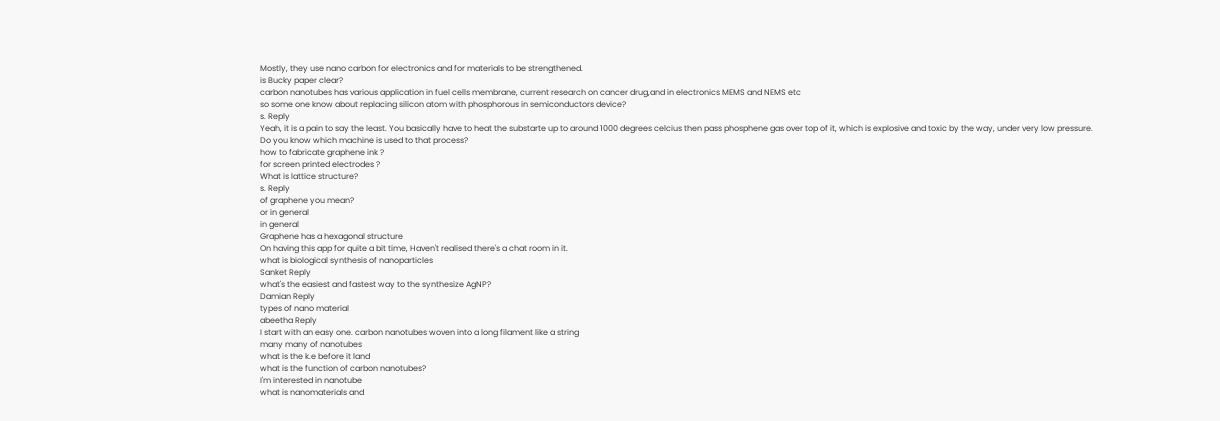Mostly, they use nano carbon for electronics and for materials to be strengthened.
is Bucky paper clear?
carbon nanotubes has various application in fuel cells membrane, current research on cancer drug,and in electronics MEMS and NEMS etc
so some one know about replacing silicon atom with phosphorous in semiconductors device?
s. Reply
Yeah, it is a pain to say the least. You basically have to heat the substarte up to around 1000 degrees celcius then pass phosphene gas over top of it, which is explosive and toxic by the way, under very low pressure.
Do you know which machine is used to that process?
how to fabricate graphene ink ?
for screen printed electrodes ?
What is lattice structure?
s. Reply
of graphene you mean?
or in general
in general
Graphene has a hexagonal structure
On having this app for quite a bit time, Haven't realised there's a chat room in it.
what is biological synthesis of nanoparticles
Sanket Reply
what's the easiest and fastest way to the synthesize AgNP?
Damian Reply
types of nano material
abeetha Reply
I start with an easy one. carbon nanotubes woven into a long filament like a string
many many of nanotubes
what is the k.e before it land
what is the function of carbon nanotubes?
I'm interested in nanotube
what is nanomaterials and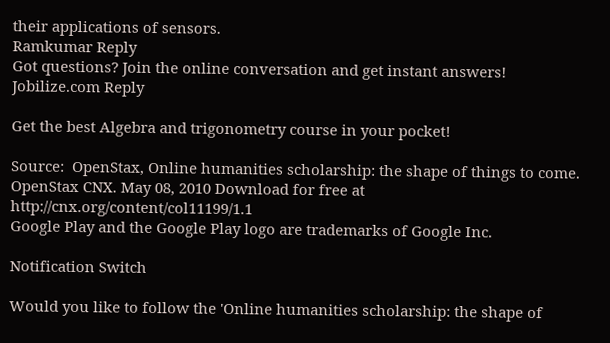their applications of sensors.
Ramkumar Reply
Got questions? Join the online conversation and get instant answers!
Jobilize.com Reply

Get the best Algebra and trigonometry course in your pocket!

Source:  OpenStax, Online humanities scholarship: the shape of things to come. OpenStax CNX. May 08, 2010 Download for free at http://cnx.org/content/col11199/1.1
Google Play and the Google Play logo are trademarks of Google Inc.

Notification Switch

Would you like to follow the 'Online humanities scholarship: the shape of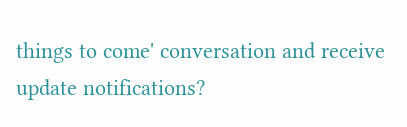things to come' conversation and receive update notifications?